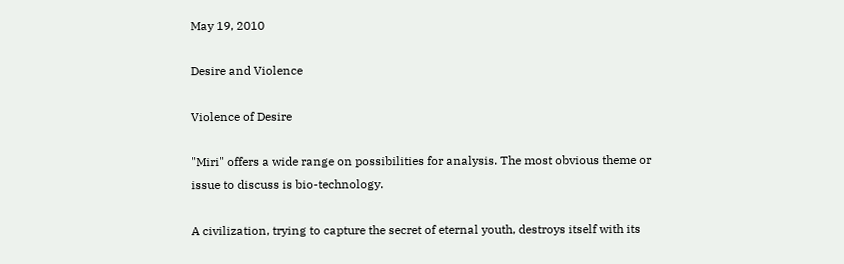May 19, 2010

Desire and Violence

Violence of Desire

"Miri" offers a wide range on possibilities for analysis. The most obvious theme or issue to discuss is bio-technology.

A civilization, trying to capture the secret of eternal youth, destroys itself with its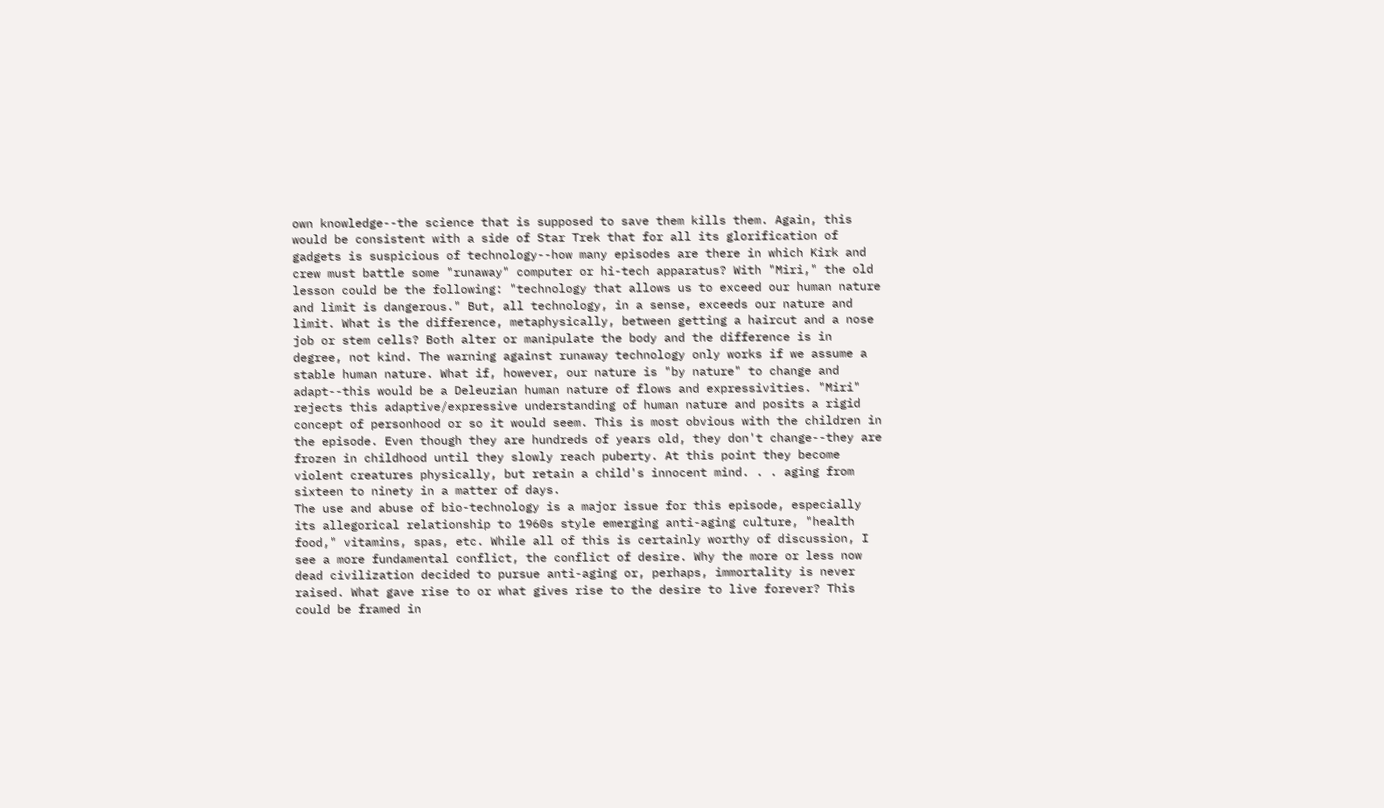own knowledge--the science that is supposed to save them kills them. Again, this would be consistent with a side of Star Trek that for all its glorification of gadgets is suspicious of technology--how many episodes are there in which Kirk and crew must battle some "runaway" computer or hi-tech apparatus? With "Miri," the old lesson could be the following: "technology that allows us to exceed our human nature and limit is dangerous." But, all technology, in a sense, exceeds our nature and limit. What is the difference, metaphysically, between getting a haircut and a nose job or stem cells? Both alter or manipulate the body and the difference is in degree, not kind. The warning against runaway technology only works if we assume a stable human nature. What if, however, our nature is "by nature" to change and adapt--this would be a Deleuzian human nature of flows and expressivities. "Miri" rejects this adaptive/expressive understanding of human nature and posits a rigid concept of personhood or so it would seem. This is most obvious with the children in the episode. Even though they are hundreds of years old, they don't change--they are frozen in childhood until they slowly reach puberty. At this point they become violent creatures physically, but retain a child's innocent mind. . . aging from sixteen to ninety in a matter of days.
The use and abuse of bio-technology is a major issue for this episode, especially its allegorical relationship to 1960s style emerging anti-aging culture, "health food," vitamins, spas, etc. While all of this is certainly worthy of discussion, I see a more fundamental conflict, the conflict of desire. Why the more or less now dead civilization decided to pursue anti-aging or, perhaps, immortality is never raised. What gave rise to or what gives rise to the desire to live forever? This could be framed in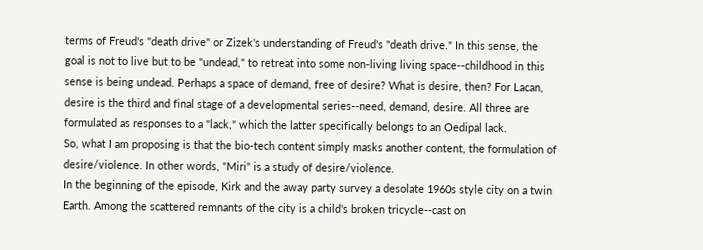terms of Freud's "death drive" or Zizek's understanding of Freud's "death drive." In this sense, the goal is not to live but to be "undead," to retreat into some non-living living space--childhood in this sense is being undead. Perhaps a space of demand, free of desire? What is desire, then? For Lacan, desire is the third and final stage of a developmental series--need, demand, desire. All three are formulated as responses to a "lack," which the latter specifically belongs to an Oedipal lack.
So, what I am proposing is that the bio-tech content simply masks another content, the formulation of desire/violence. In other words, "Miri" is a study of desire/violence.
In the beginning of the episode, Kirk and the away party survey a desolate 1960s style city on a twin Earth. Among the scattered remnants of the city is a child's broken tricycle--cast on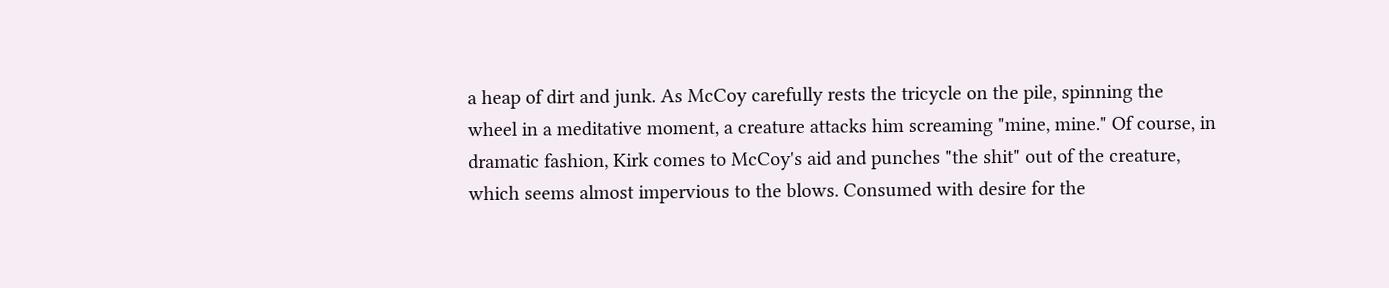a heap of dirt and junk. As McCoy carefully rests the tricycle on the pile, spinning the wheel in a meditative moment, a creature attacks him screaming "mine, mine." Of course, in dramatic fashion, Kirk comes to McCoy's aid and punches "the shit" out of the creature, which seems almost impervious to the blows. Consumed with desire for the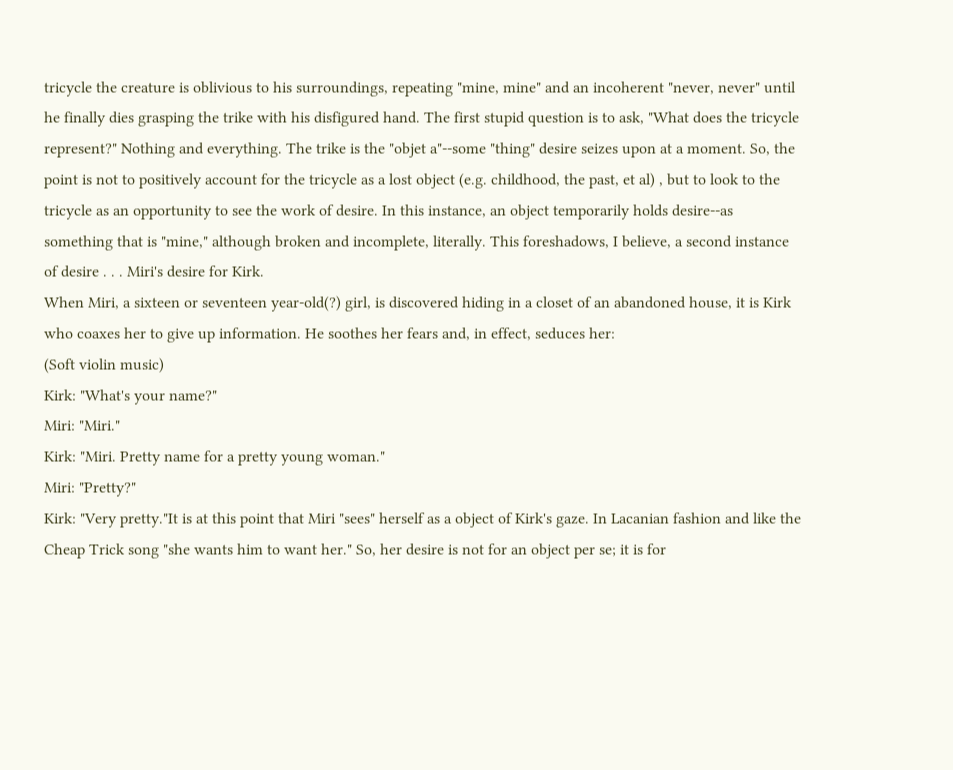tricycle the creature is oblivious to his surroundings, repeating "mine, mine" and an incoherent "never, never" until he finally dies grasping the trike with his disfigured hand. The first stupid question is to ask, "What does the tricycle represent?" Nothing and everything. The trike is the "objet a"--some "thing" desire seizes upon at a moment. So, the point is not to positively account for the tricycle as a lost object (e.g. childhood, the past, et al) , but to look to the tricycle as an opportunity to see the work of desire. In this instance, an object temporarily holds desire--as something that is "mine," although broken and incomplete, literally. This foreshadows, I believe, a second instance of desire . . . Miri's desire for Kirk.
When Miri, a sixteen or seventeen year-old(?) girl, is discovered hiding in a closet of an abandoned house, it is Kirk who coaxes her to give up information. He soothes her fears and, in effect, seduces her:
(Soft violin music)
Kirk: "What's your name?"
Miri: "Miri."
Kirk: "Miri. Pretty name for a pretty young woman."
Miri: "Pretty?"
Kirk: "Very pretty."It is at this point that Miri "sees" herself as a object of Kirk's gaze. In Lacanian fashion and like the Cheap Trick song "she wants him to want her." So, her desire is not for an object per se; it is for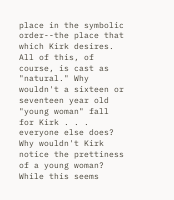place in the symbolic order--the place that which Kirk desires. All of this, of course, is cast as "natural." Why wouldn't a sixteen or seventeen year old "young woman" fall for Kirk . . . everyone else does? Why wouldn't Kirk notice the prettiness of a young woman? While this seems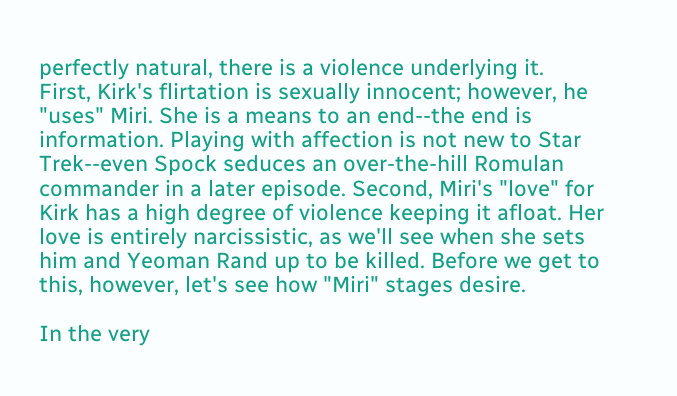perfectly natural, there is a violence underlying it.
First, Kirk's flirtation is sexually innocent; however, he "uses" Miri. She is a means to an end--the end is information. Playing with affection is not new to Star Trek--even Spock seduces an over-the-hill Romulan commander in a later episode. Second, Miri's "love" for Kirk has a high degree of violence keeping it afloat. Her love is entirely narcissistic, as we'll see when she sets him and Yeoman Rand up to be killed. Before we get to this, however, let's see how "Miri" stages desire.

In the very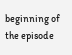beginning of the episode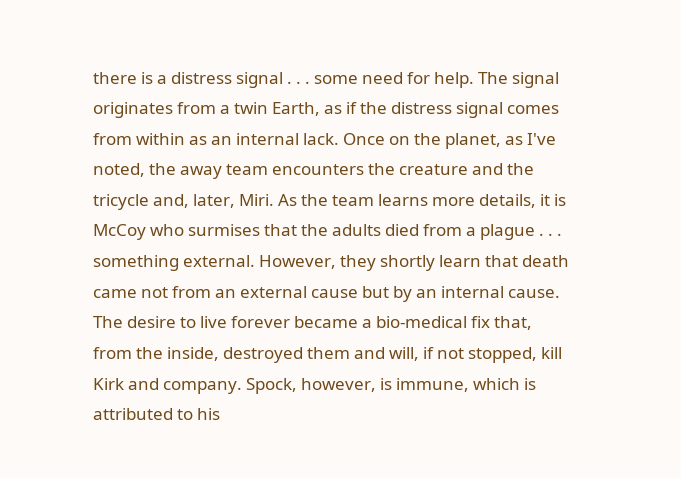there is a distress signal . . . some need for help. The signal originates from a twin Earth, as if the distress signal comes from within as an internal lack. Once on the planet, as I've noted, the away team encounters the creature and the tricycle and, later, Miri. As the team learns more details, it is McCoy who surmises that the adults died from a plague . . . something external. However, they shortly learn that death came not from an external cause but by an internal cause. The desire to live forever became a bio-medical fix that, from the inside, destroyed them and will, if not stopped, kill Kirk and company. Spock, however, is immune, which is attributed to his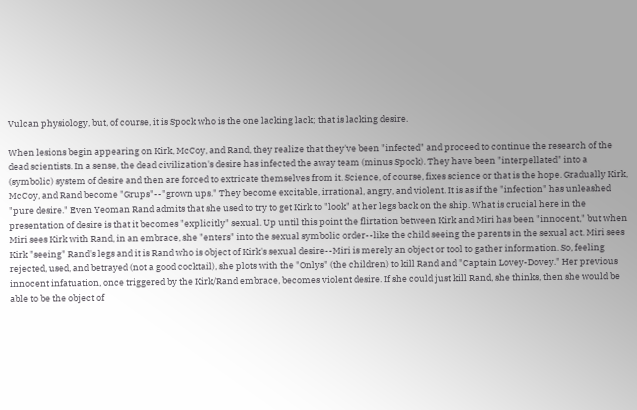Vulcan physiology, but, of course, it is Spock who is the one lacking lack; that is lacking desire.

When lesions begin appearing on Kirk, McCoy, and Rand, they realize that they've been "infected" and proceed to continue the research of the dead scientists. In a sense, the dead civilization's desire has infected the away team (minus Spock). They have been "interpellated" into a (symbolic) system of desire and then are forced to extricate themselves from it. Science, of course, fixes science or that is the hope. Gradually Kirk, McCoy, and Rand become "Grups"--"grown ups." They become excitable, irrational, angry, and violent. It is as if the "infection" has unleashed "pure desire." Even Yeoman Rand admits that she used to try to get Kirk to "look" at her legs back on the ship. What is crucial here in the presentation of desire is that it becomes "explicitly" sexual. Up until this point the flirtation between Kirk and Miri has been "innocent," but when Miri sees Kirk with Rand, in an embrace, she "enters" into the sexual symbolic order--like the child seeing the parents in the sexual act. Miri sees Kirk "seeing" Rand's legs and it is Rand who is object of Kirk's sexual desire--Miri is merely an object or tool to gather information. So, feeling rejected, used, and betrayed (not a good cocktail), she plots with the "Onlys" (the children) to kill Rand and "Captain Lovey-Dovey." Her previous innocent infatuation, once triggered by the Kirk/Rand embrace, becomes violent desire. If she could just kill Rand, she thinks, then she would be able to be the object of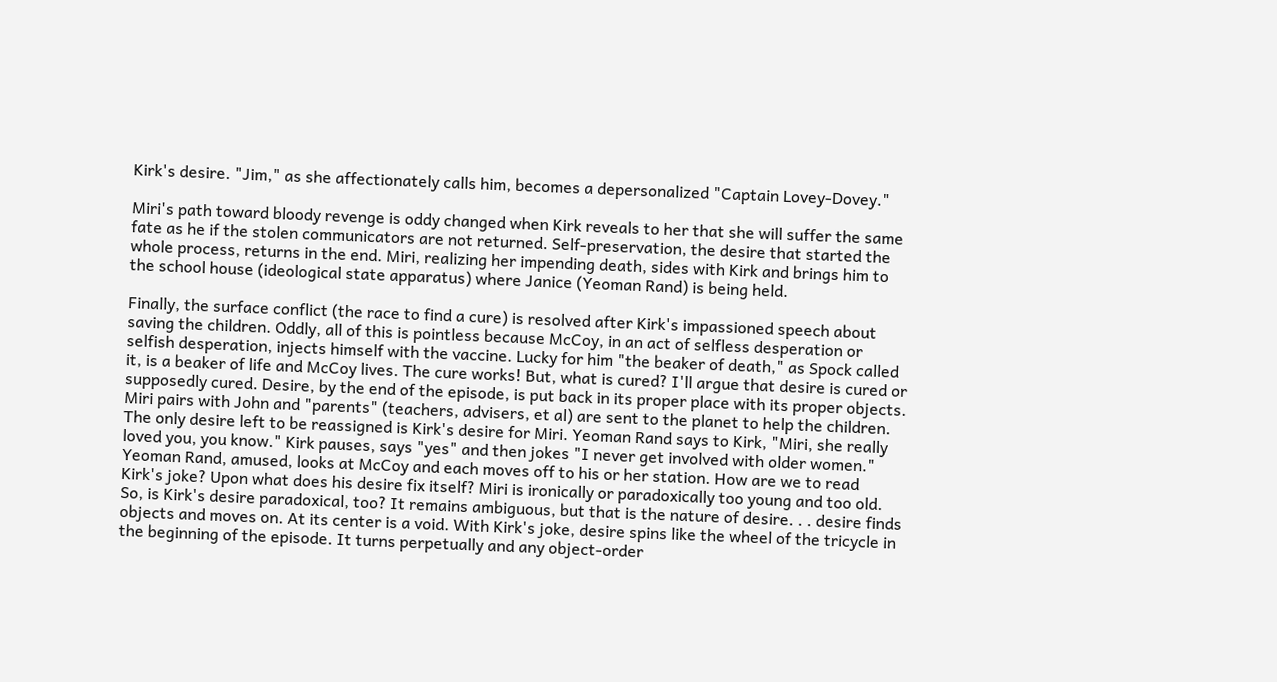Kirk's desire. "Jim," as she affectionately calls him, becomes a depersonalized "Captain Lovey-Dovey."

Miri's path toward bloody revenge is oddy changed when Kirk reveals to her that she will suffer the same fate as he if the stolen communicators are not returned. Self-preservation, the desire that started the whole process, returns in the end. Miri, realizing her impending death, sides with Kirk and brings him to the school house (ideological state apparatus) where Janice (Yeoman Rand) is being held.

Finally, the surface conflict (the race to find a cure) is resolved after Kirk's impassioned speech about saving the children. Oddly, all of this is pointless because McCoy, in an act of selfless desperation or selfish desperation, injects himself with the vaccine. Lucky for him "the beaker of death," as Spock called it, is a beaker of life and McCoy lives. The cure works! But, what is cured? I'll argue that desire is cured or supposedly cured. Desire, by the end of the episode, is put back in its proper place with its proper objects. Miri pairs with John and "parents" (teachers, advisers, et al) are sent to the planet to help the children. The only desire left to be reassigned is Kirk's desire for Miri. Yeoman Rand says to Kirk, "Miri, she really loved you, you know." Kirk pauses, says "yes" and then jokes "I never get involved with older women." Yeoman Rand, amused, looks at McCoy and each moves off to his or her station. How are we to read Kirk's joke? Upon what does his desire fix itself? Miri is ironically or paradoxically too young and too old. So, is Kirk's desire paradoxical, too? It remains ambiguous, but that is the nature of desire. . . desire finds objects and moves on. At its center is a void. With Kirk's joke, desire spins like the wheel of the tricycle in the beginning of the episode. It turns perpetually and any object-order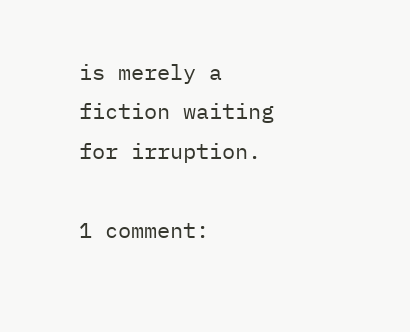is merely a fiction waiting for irruption.

1 comment: